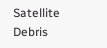Satellite Debris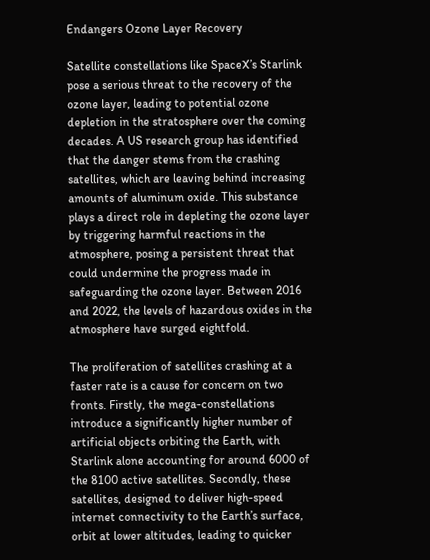Endangers Ozone Layer Recovery

Satellite constellations like SpaceX’s Starlink pose a serious threat to the recovery of the ozone layer, leading to potential ozone depletion in the stratosphere over the coming decades. A US research group has identified that the danger stems from the crashing satellites, which are leaving behind increasing amounts of aluminum oxide. This substance plays a direct role in depleting the ozone layer by triggering harmful reactions in the atmosphere, posing a persistent threat that could undermine the progress made in safeguarding the ozone layer. Between 2016 and 2022, the levels of hazardous oxides in the atmosphere have surged eightfold.

The proliferation of satellites crashing at a faster rate is a cause for concern on two fronts. Firstly, the mega-constellations introduce a significantly higher number of artificial objects orbiting the Earth, with Starlink alone accounting for around 6000 of the 8100 active satellites. Secondly, these satellites, designed to deliver high-speed internet connectivity to the Earth’s surface, orbit at lower altitudes, leading to quicker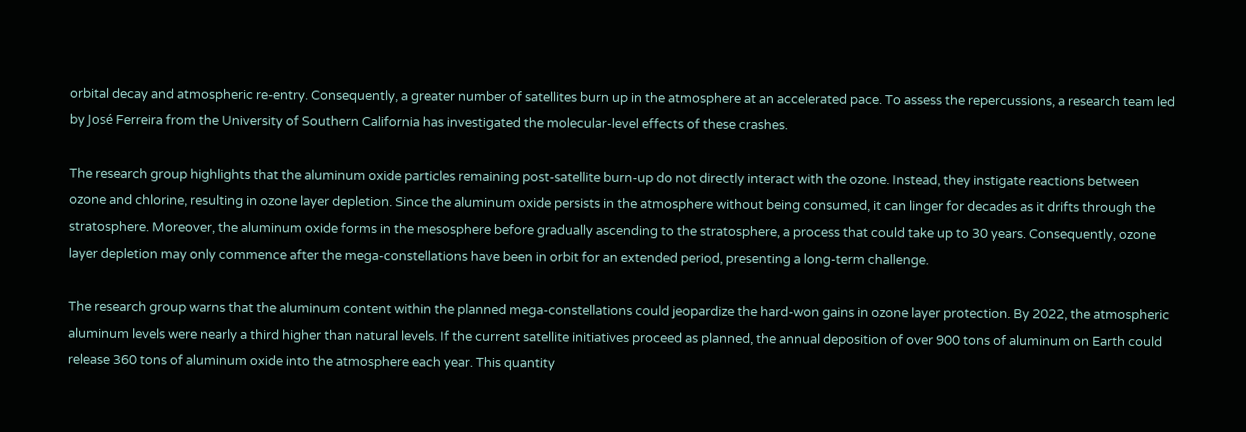orbital decay and atmospheric re-entry. Consequently, a greater number of satellites burn up in the atmosphere at an accelerated pace. To assess the repercussions, a research team led by José Ferreira from the University of Southern California has investigated the molecular-level effects of these crashes.

The research group highlights that the aluminum oxide particles remaining post-satellite burn-up do not directly interact with the ozone. Instead, they instigate reactions between ozone and chlorine, resulting in ozone layer depletion. Since the aluminum oxide persists in the atmosphere without being consumed, it can linger for decades as it drifts through the stratosphere. Moreover, the aluminum oxide forms in the mesosphere before gradually ascending to the stratosphere, a process that could take up to 30 years. Consequently, ozone layer depletion may only commence after the mega-constellations have been in orbit for an extended period, presenting a long-term challenge.

The research group warns that the aluminum content within the planned mega-constellations could jeopardize the hard-won gains in ozone layer protection. By 2022, the atmospheric aluminum levels were nearly a third higher than natural levels. If the current satellite initiatives proceed as planned, the annual deposition of over 900 tons of aluminum on Earth could release 360 tons of aluminum oxide into the atmosphere each year. This quantity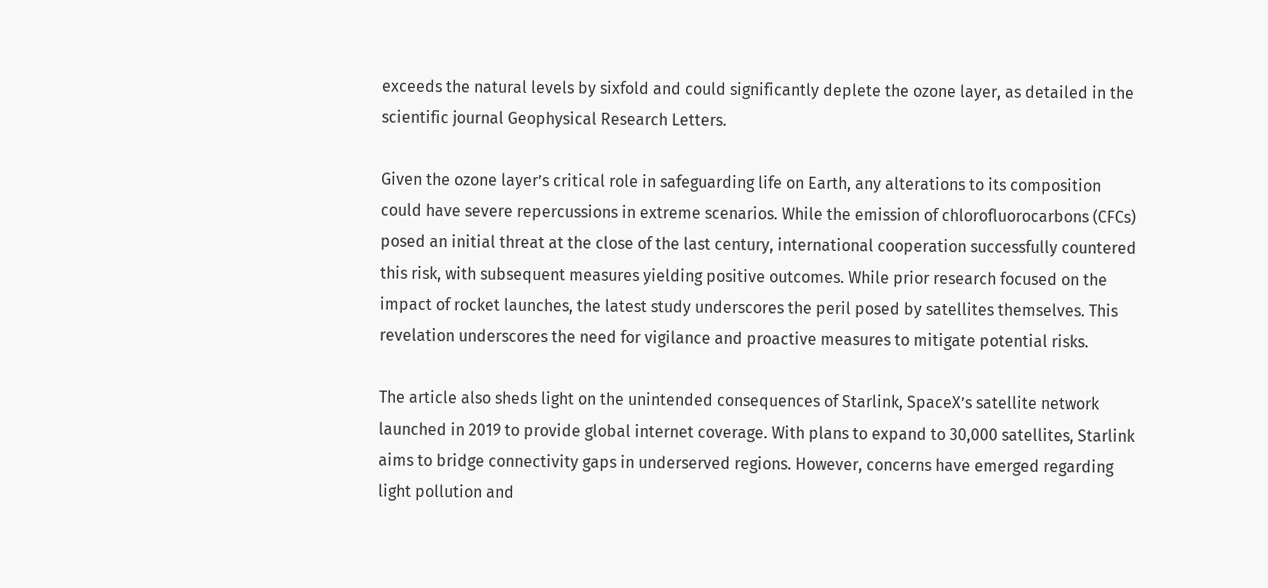exceeds the natural levels by sixfold and could significantly deplete the ozone layer, as detailed in the scientific journal Geophysical Research Letters.

Given the ozone layer’s critical role in safeguarding life on Earth, any alterations to its composition could have severe repercussions in extreme scenarios. While the emission of chlorofluorocarbons (CFCs) posed an initial threat at the close of the last century, international cooperation successfully countered this risk, with subsequent measures yielding positive outcomes. While prior research focused on the impact of rocket launches, the latest study underscores the peril posed by satellites themselves. This revelation underscores the need for vigilance and proactive measures to mitigate potential risks.

The article also sheds light on the unintended consequences of Starlink, SpaceX’s satellite network launched in 2019 to provide global internet coverage. With plans to expand to 30,000 satellites, Starlink aims to bridge connectivity gaps in underserved regions. However, concerns have emerged regarding light pollution and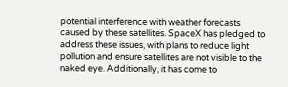potential interference with weather forecasts caused by these satellites. SpaceX has pledged to address these issues, with plans to reduce light pollution and ensure satellites are not visible to the naked eye. Additionally, it has come to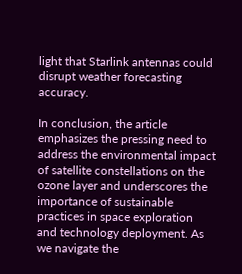light that Starlink antennas could disrupt weather forecasting accuracy.

In conclusion, the article emphasizes the pressing need to address the environmental impact of satellite constellations on the ozone layer and underscores the importance of sustainable practices in space exploration and technology deployment. As we navigate the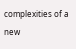complexities of a new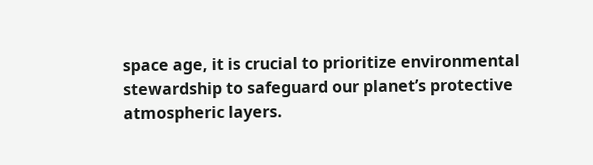space age, it is crucial to prioritize environmental stewardship to safeguard our planet’s protective atmospheric layers.